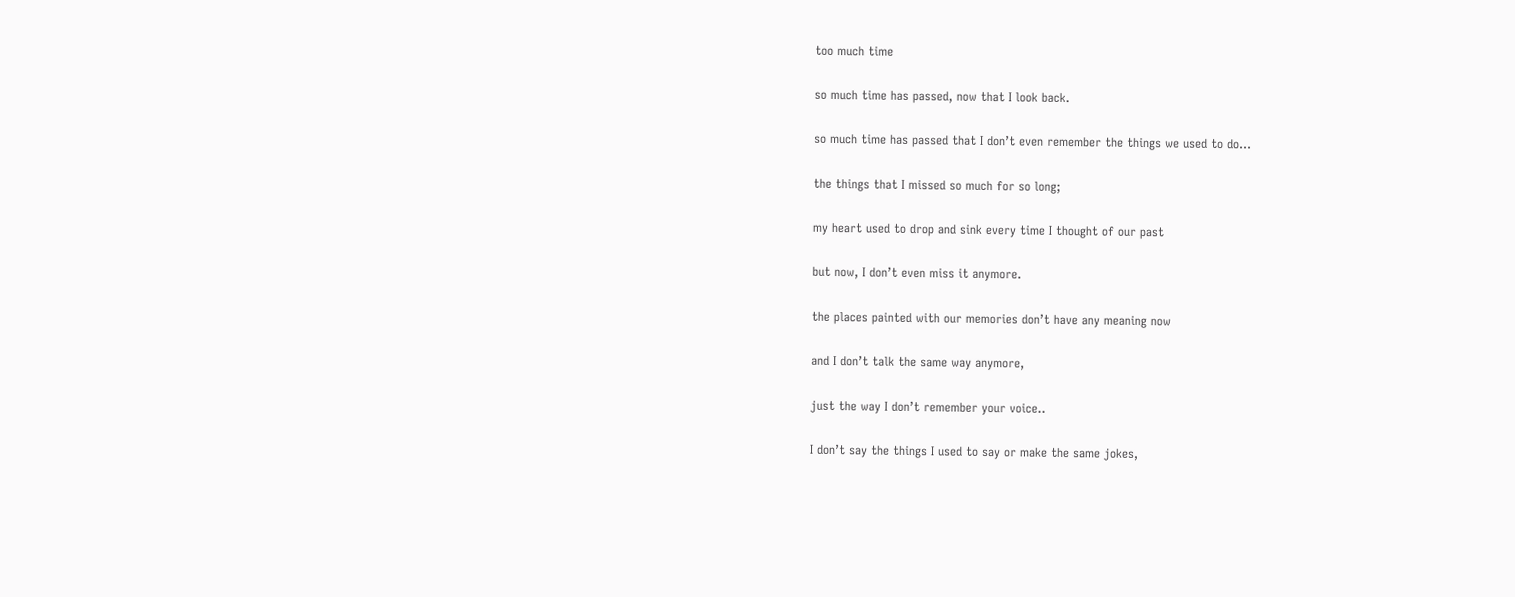too much time

so much time has passed, now that I look back.

so much time has passed that I don’t even remember the things we used to do…

the things that I missed so much for so long;

my heart used to drop and sink every time I thought of our past

but now, I don’t even miss it anymore.

the places painted with our memories don’t have any meaning now

and I don’t talk the same way anymore,

just the way I don’t remember your voice..

I don’t say the things I used to say or make the same jokes,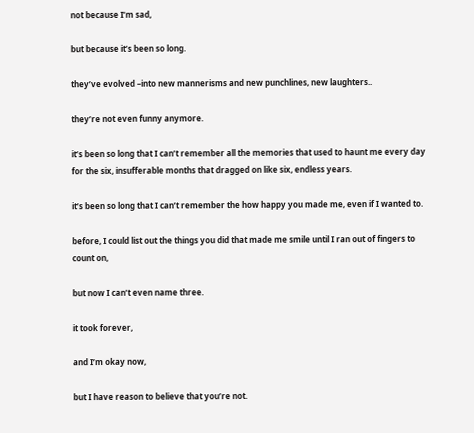not because I’m sad,

but because it’s been so long.

they’ve evolved –into new mannerisms and new punchlines, new laughters..

they’re not even funny anymore.

it’s been so long that I can’t remember all the memories that used to haunt me every day for the six, insufferable months that dragged on like six, endless years.

it’s been so long that I can’t remember the how happy you made me, even if I wanted to.

before, I could list out the things you did that made me smile until I ran out of fingers to count on,

but now I can’t even name three.

it took forever,

and I’m okay now,

but I have reason to believe that you’re not.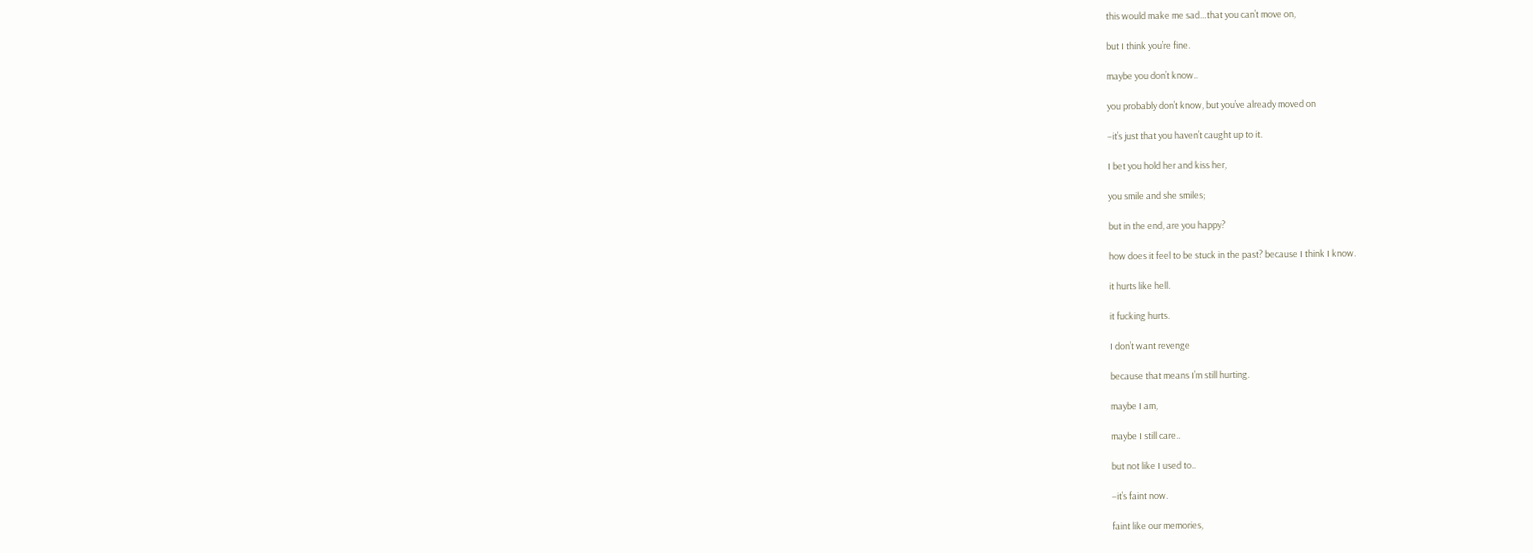this would make me sad…that you can’t move on,

but I think you’re fine.

maybe you don’t know..

you probably don’t know, but you’ve already moved on

–it’s just that you haven’t caught up to it.

I bet you hold her and kiss her,

you smile and she smiles;

but in the end, are you happy?

how does it feel to be stuck in the past? because I think I know.

it hurts like hell.

it fucking hurts.

I don’t want revenge

because that means I’m still hurting.

maybe I am,

maybe I still care..

but not like I used to..

–it’s faint now.

faint like our memories,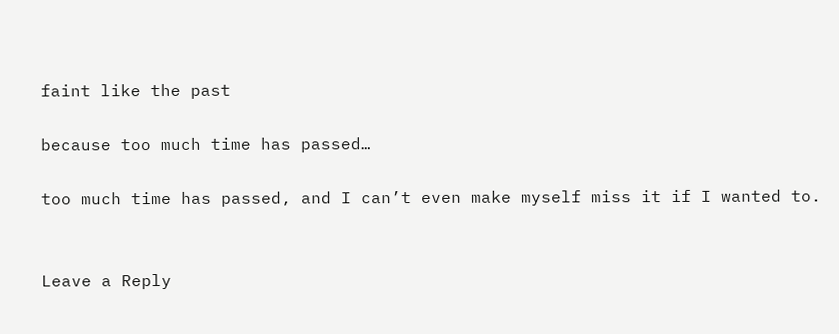faint like the past

because too much time has passed…

too much time has passed, and I can’t even make myself miss it if I wanted to.


Leave a Reply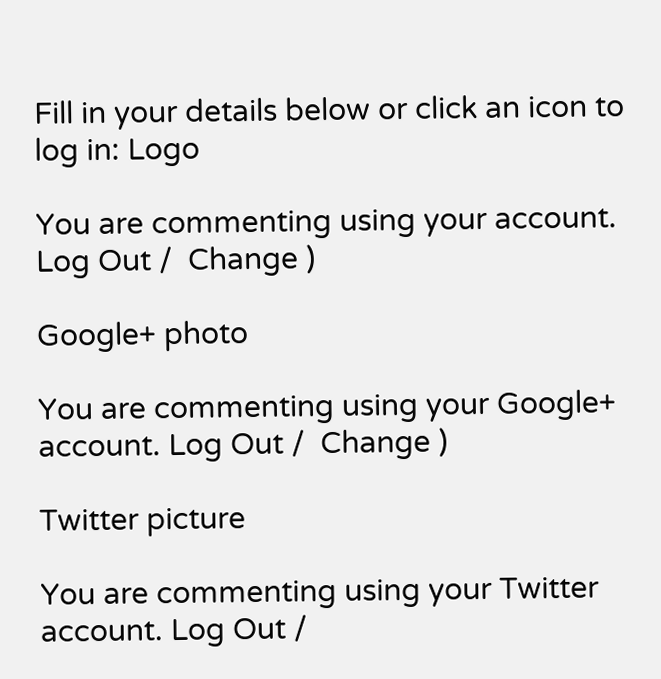Fill in your details below or click an icon to log in: Logo

You are commenting using your account. Log Out /  Change )

Google+ photo

You are commenting using your Google+ account. Log Out /  Change )

Twitter picture

You are commenting using your Twitter account. Log Out /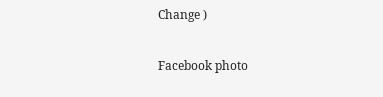Change )

Facebook photo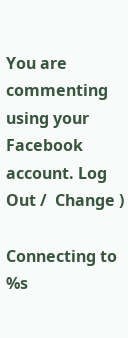You are commenting using your Facebook account. Log Out /  Change )

Connecting to %s